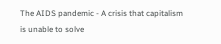The AIDS pandemic - A crisis that capitalism is unable to solve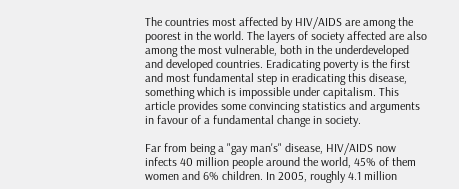The countries most affected by HIV/AIDS are among the poorest in the world. The layers of society affected are also among the most vulnerable, both in the underdeveloped and developed countries. Eradicating poverty is the first and most fundamental step in eradicating this disease, something which is impossible under capitalism. This article provides some convincing statistics and arguments in favour of a fundamental change in society.

Far from being a "gay man's" disease, HIV/AIDS now infects 40 million people around the world, 45% of them women and 6% children. In 2005, roughly 4.1 million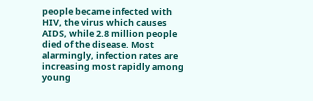people became infected with HIV, the virus which causes AIDS, while 2.8 million people died of the disease. Most alarmingly, infection rates are increasing most rapidly among young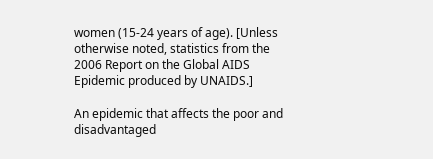women (15-24 years of age). [Unless otherwise noted, statistics from the 2006 Report on the Global AIDS Epidemic produced by UNAIDS.]

An epidemic that affects the poor and disadvantaged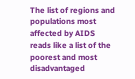The list of regions and populations most affected by AIDS reads like a list of the poorest and most disadvantaged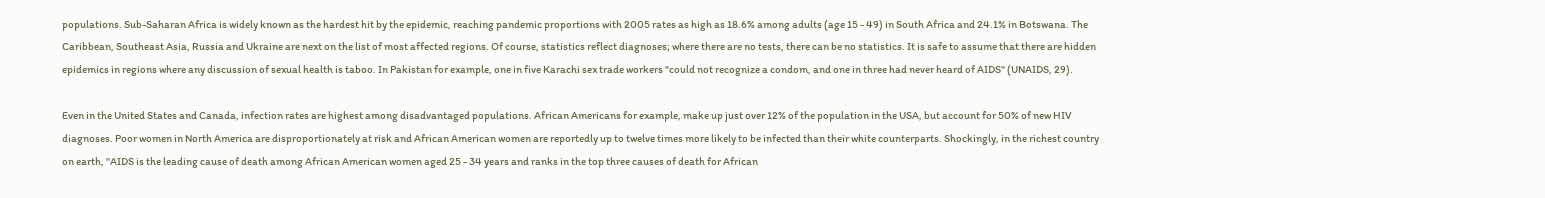populations. Sub-Saharan Africa is widely known as the hardest hit by the epidemic, reaching pandemic proportions with 2005 rates as high as 18.6% among adults (age 15 - 49) in South Africa and 24.1% in Botswana. The Caribbean, Southeast Asia, Russia and Ukraine are next on the list of most affected regions. Of course, statistics reflect diagnoses; where there are no tests, there can be no statistics. It is safe to assume that there are hidden epidemics in regions where any discussion of sexual health is taboo. In Pakistan for example, one in five Karachi sex trade workers "could not recognize a condom, and one in three had never heard of AIDS" (UNAIDS, 29).

Even in the United States and Canada, infection rates are highest among disadvantaged populations. African Americans for example, make up just over 12% of the population in the USA, but account for 50% of new HIV diagnoses. Poor women in North America are disproportionately at risk and African American women are reportedly up to twelve times more likely to be infected than their white counterparts. Shockingly, in the richest country on earth, "AIDS is the leading cause of death among African American women aged 25 - 34 years and ranks in the top three causes of death for African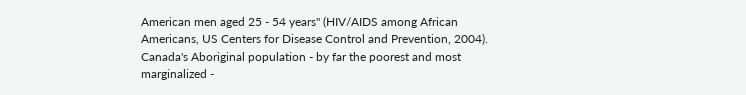American men aged 25 - 54 years" (HIV/AIDS among African Americans, US Centers for Disease Control and Prevention, 2004). Canada's Aboriginal population - by far the poorest and most marginalized -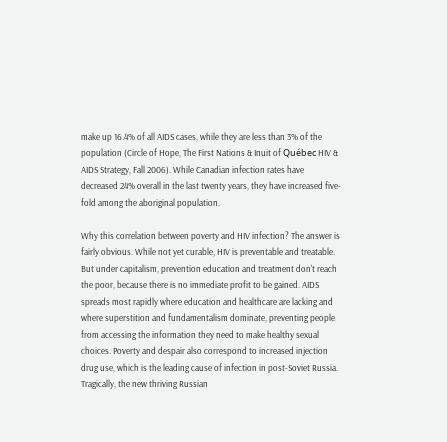make up 16.4% of all AIDS cases, while they are less than 3% of the population (Circle of Hope, The First Nations & Inuit of Québec HIV & AIDS Strategy, Fall 2006). While Canadian infection rates have decreased 24% overall in the last twenty years, they have increased five-fold among the aboriginal population.

Why this correlation between poverty and HIV infection? The answer is fairly obvious. While not yet curable, HIV is preventable and treatable. But under capitalism, prevention education and treatment don't reach the poor, because there is no immediate profit to be gained. AIDS spreads most rapidly where education and healthcare are lacking and where superstition and fundamentalism dominate, preventing people from accessing the information they need to make healthy sexual choices. Poverty and despair also correspond to increased injection drug use, which is the leading cause of infection in post-Soviet Russia. Tragically, the new thriving Russian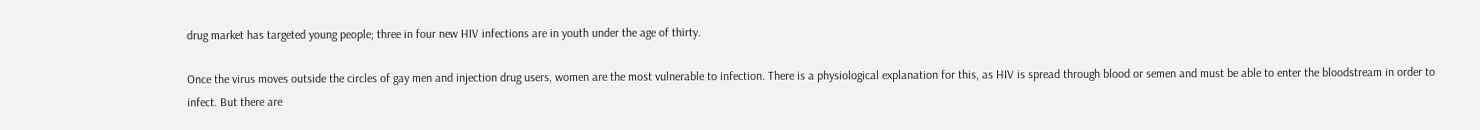drug market has targeted young people; three in four new HIV infections are in youth under the age of thirty.

Once the virus moves outside the circles of gay men and injection drug users, women are the most vulnerable to infection. There is a physiological explanation for this, as HIV is spread through blood or semen and must be able to enter the bloodstream in order to infect. But there are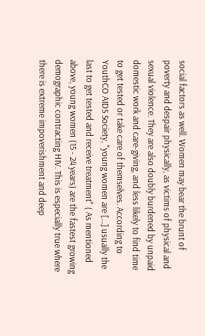social factors as well. Women may bear the brunt of poverty and despair physically, as victims of physical and sexual violence. They are also doubly burdened by unpaid domestic work and care-giving, and less likely to find time to get tested or take care of themselves. According to YouthCO AIDS Society, "young women are [...] usually the last to get tested and receive treatment" ( As mentioned above, young women (15 - 24 years) are the fastest growing demographic contracting HIV. This is especially true where there is extreme impoverishment and deep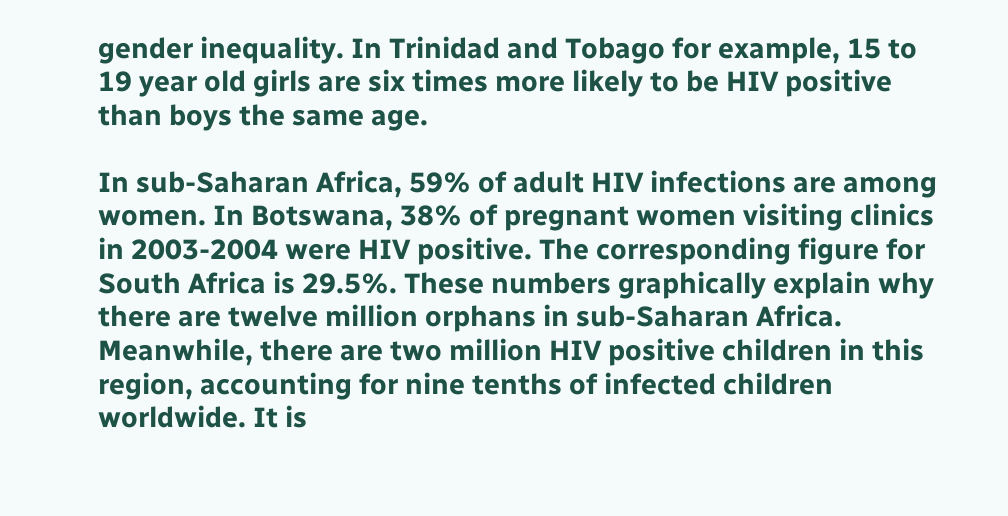gender inequality. In Trinidad and Tobago for example, 15 to 19 year old girls are six times more likely to be HIV positive than boys the same age.

In sub-Saharan Africa, 59% of adult HIV infections are among women. In Botswana, 38% of pregnant women visiting clinics in 2003-2004 were HIV positive. The corresponding figure for South Africa is 29.5%. These numbers graphically explain why there are twelve million orphans in sub-Saharan Africa. Meanwhile, there are two million HIV positive children in this region, accounting for nine tenths of infected children worldwide. It is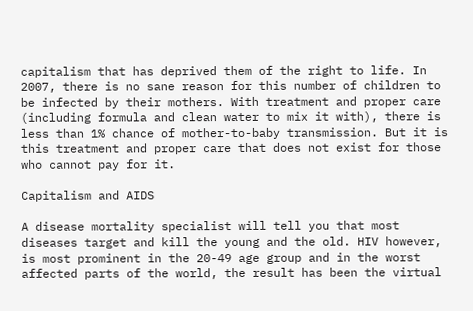capitalism that has deprived them of the right to life. In 2007, there is no sane reason for this number of children to be infected by their mothers. With treatment and proper care (including formula and clean water to mix it with), there is less than 1% chance of mother-to-baby transmission. But it is this treatment and proper care that does not exist for those who cannot pay for it.

Capitalism and AIDS

A disease mortality specialist will tell you that most diseases target and kill the young and the old. HIV however, is most prominent in the 20-49 age group and in the worst affected parts of the world, the result has been the virtual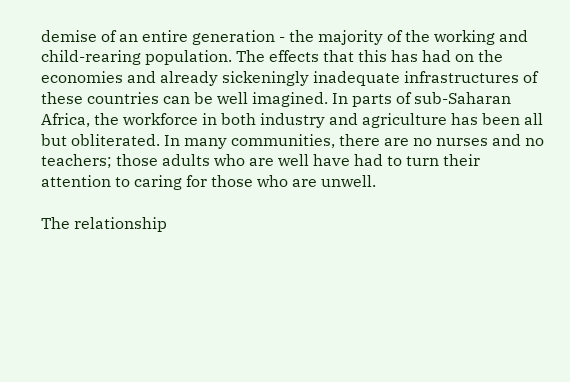demise of an entire generation - the majority of the working and child-rearing population. The effects that this has had on the economies and already sickeningly inadequate infrastructures of these countries can be well imagined. In parts of sub-Saharan Africa, the workforce in both industry and agriculture has been all but obliterated. In many communities, there are no nurses and no teachers; those adults who are well have had to turn their attention to caring for those who are unwell.

The relationship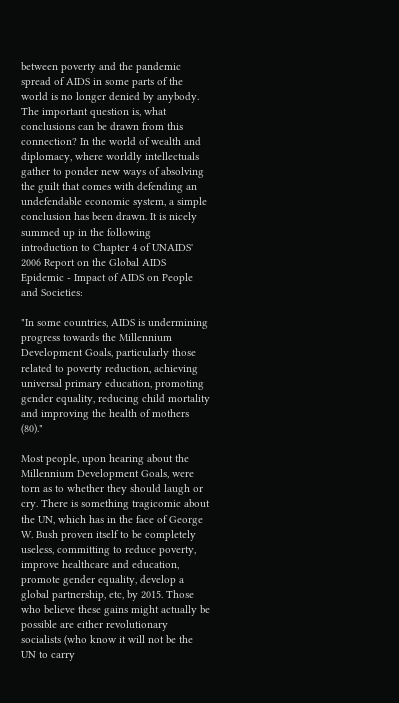between poverty and the pandemic spread of AIDS in some parts of the world is no longer denied by anybody. The important question is, what conclusions can be drawn from this connection? In the world of wealth and diplomacy, where worldly intellectuals gather to ponder new ways of absolving the guilt that comes with defending an undefendable economic system, a simple conclusion has been drawn. It is nicely summed up in the following introduction to Chapter 4 of UNAIDS' 2006 Report on the Global AIDS Epidemic - Impact of AIDS on People and Societies:

"In some countries, AIDS is undermining progress towards the Millennium Development Goals, particularly those related to poverty reduction, achieving universal primary education, promoting gender equality, reducing child mortality and improving the health of mothers (80)."

Most people, upon hearing about the Millennium Development Goals, were torn as to whether they should laugh or cry. There is something tragicomic about the UN, which has in the face of George W. Bush proven itself to be completely useless, committing to reduce poverty, improve healthcare and education, promote gender equality, develop a global partnership, etc, by 2015. Those who believe these gains might actually be possible are either revolutionary socialists (who know it will not be the UN to carry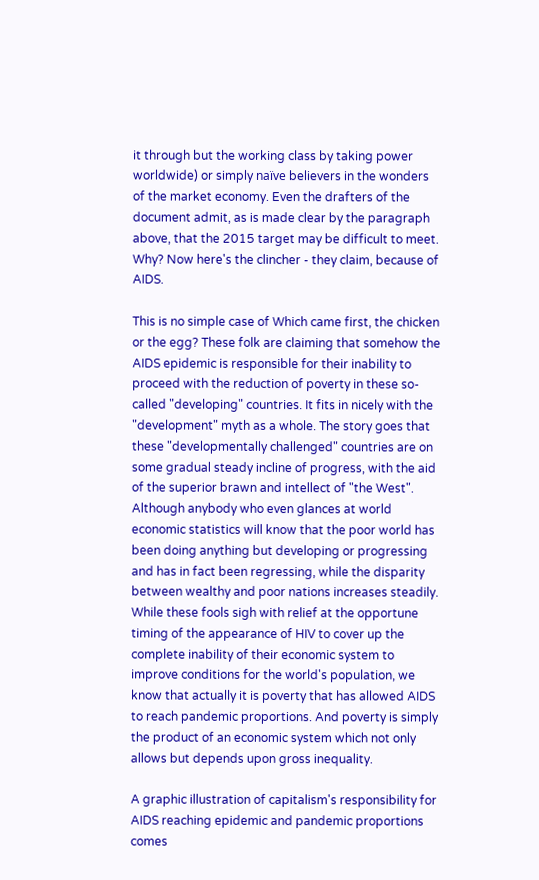it through but the working class by taking power worldwide) or simply naïve believers in the wonders of the market economy. Even the drafters of the document admit, as is made clear by the paragraph above, that the 2015 target may be difficult to meet. Why? Now here's the clincher - they claim, because of AIDS.

This is no simple case of Which came first, the chicken or the egg? These folk are claiming that somehow the AIDS epidemic is responsible for their inability to proceed with the reduction of poverty in these so-called "developing" countries. It fits in nicely with the "development" myth as a whole. The story goes that these "developmentally challenged" countries are on some gradual steady incline of progress, with the aid of the superior brawn and intellect of "the West". Although anybody who even glances at world economic statistics will know that the poor world has been doing anything but developing or progressing and has in fact been regressing, while the disparity between wealthy and poor nations increases steadily. While these fools sigh with relief at the opportune timing of the appearance of HIV to cover up the complete inability of their economic system to improve conditions for the world's population, we know that actually it is poverty that has allowed AIDS to reach pandemic proportions. And poverty is simply the product of an economic system which not only allows but depends upon gross inequality.

A graphic illustration of capitalism's responsibility for AIDS reaching epidemic and pandemic proportions comes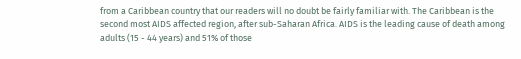from a Caribbean country that our readers will no doubt be fairly familiar with. The Caribbean is the second most AIDS affected region, after sub-Saharan Africa. AIDS is the leading cause of death among adults (15 - 44 years) and 51% of those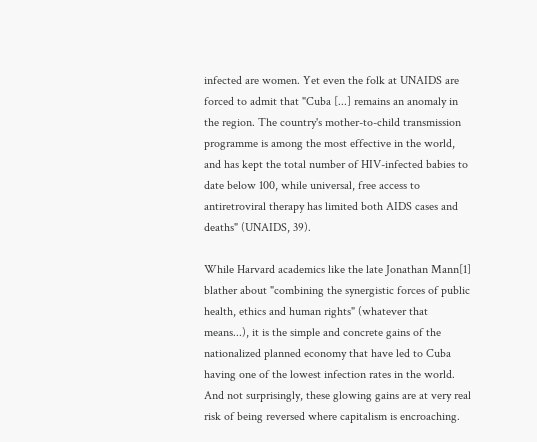infected are women. Yet even the folk at UNAIDS are forced to admit that "Cuba [...] remains an anomaly in the region. The country's mother-to-child transmission programme is among the most effective in the world, and has kept the total number of HIV-infected babies to date below 100, while universal, free access to antiretroviral therapy has limited both AIDS cases and deaths" (UNAIDS, 39).

While Harvard academics like the late Jonathan Mann[1] blather about "combining the synergistic forces of public health, ethics and human rights" (whatever that means...), it is the simple and concrete gains of the nationalized planned economy that have led to Cuba having one of the lowest infection rates in the world. And not surprisingly, these glowing gains are at very real risk of being reversed where capitalism is encroaching.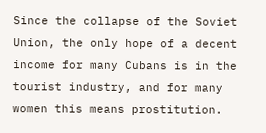Since the collapse of the Soviet Union, the only hope of a decent income for many Cubans is in the tourist industry, and for many women this means prostitution.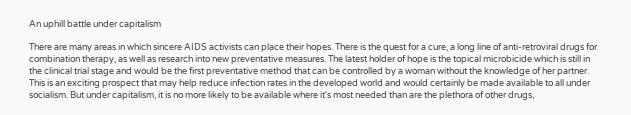An uphill battle under capitalism

There are many areas in which sincere AIDS activists can place their hopes. There is the quest for a cure, a long line of anti-retroviral drugs for combination therapy, as well as research into new preventative measures. The latest holder of hope is the topical microbicide which is still in the clinical trial stage and would be the first preventative method that can be controlled by a woman without the knowledge of her partner. This is an exciting prospect that may help reduce infection rates in the developed world and would certainly be made available to all under socialism. But under capitalism, it is no more likely to be available where it's most needed than are the plethora of other drugs,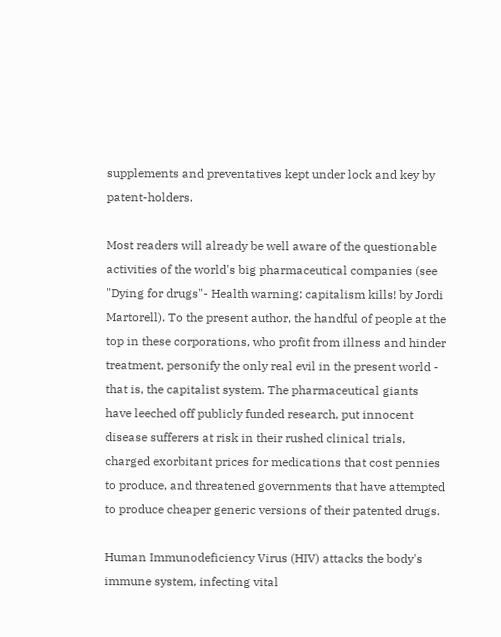supplements and preventatives kept under lock and key by patent-holders.

Most readers will already be well aware of the questionable activities of the world's big pharmaceutical companies (see "Dying for drugs"- Health warning: capitalism kills! by Jordi Martorell). To the present author, the handful of people at the top in these corporations, who profit from illness and hinder treatment, personify the only real evil in the present world - that is, the capitalist system. The pharmaceutical giants have leeched off publicly funded research, put innocent disease sufferers at risk in their rushed clinical trials, charged exorbitant prices for medications that cost pennies to produce, and threatened governments that have attempted to produce cheaper generic versions of their patented drugs.

Human Immunodeficiency Virus (HIV) attacks the body's immune system, infecting vital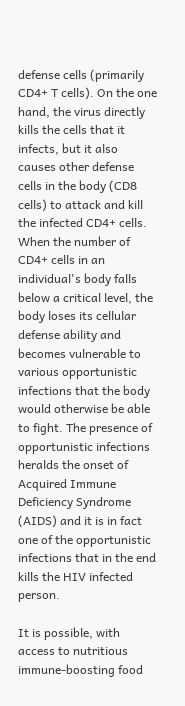defense cells (primarily CD4+ T cells). On the one hand, the virus directly kills the cells that it infects, but it also causes other defense cells in the body (CD8 cells) to attack and kill the infected CD4+ cells. When the number of CD4+ cells in an individual's body falls below a critical level, the body loses its cellular defense ability and becomes vulnerable to various opportunistic infections that the body would otherwise be able to fight. The presence of opportunistic infections heralds the onset of Acquired Immune Deficiency Syndrome (AIDS) and it is in fact one of the opportunistic infections that in the end kills the HIV infected person.

It is possible, with access to nutritious immune-boosting food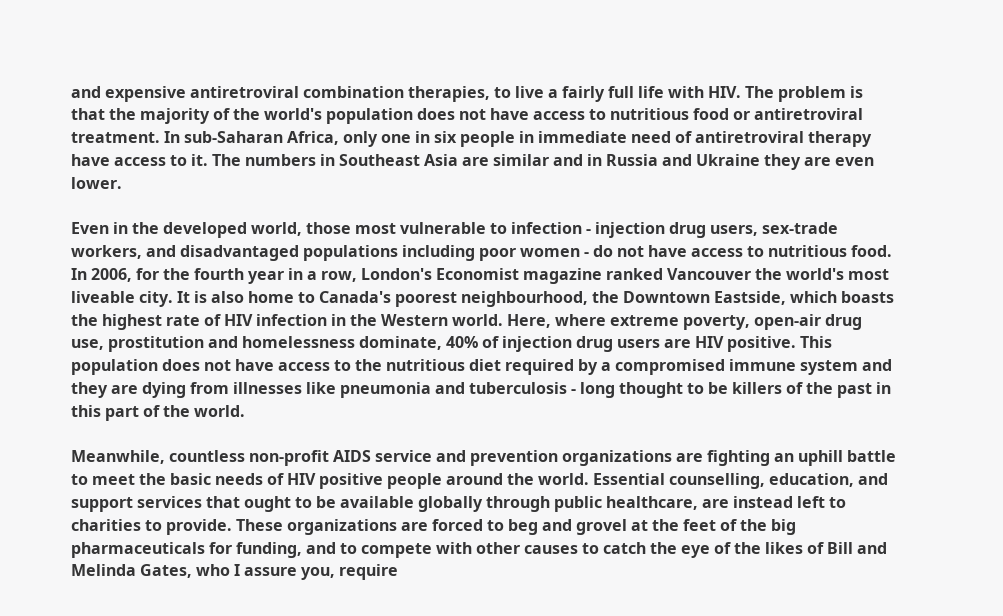and expensive antiretroviral combination therapies, to live a fairly full life with HIV. The problem is that the majority of the world's population does not have access to nutritious food or antiretroviral treatment. In sub-Saharan Africa, only one in six people in immediate need of antiretroviral therapy have access to it. The numbers in Southeast Asia are similar and in Russia and Ukraine they are even lower.

Even in the developed world, those most vulnerable to infection - injection drug users, sex-trade workers, and disadvantaged populations including poor women - do not have access to nutritious food. In 2006, for the fourth year in a row, London's Economist magazine ranked Vancouver the world's most liveable city. It is also home to Canada's poorest neighbourhood, the Downtown Eastside, which boasts the highest rate of HIV infection in the Western world. Here, where extreme poverty, open-air drug use, prostitution and homelessness dominate, 40% of injection drug users are HIV positive. This population does not have access to the nutritious diet required by a compromised immune system and they are dying from illnesses like pneumonia and tuberculosis - long thought to be killers of the past in this part of the world.

Meanwhile, countless non-profit AIDS service and prevention organizations are fighting an uphill battle to meet the basic needs of HIV positive people around the world. Essential counselling, education, and support services that ought to be available globally through public healthcare, are instead left to charities to provide. These organizations are forced to beg and grovel at the feet of the big pharmaceuticals for funding, and to compete with other causes to catch the eye of the likes of Bill and Melinda Gates, who I assure you, require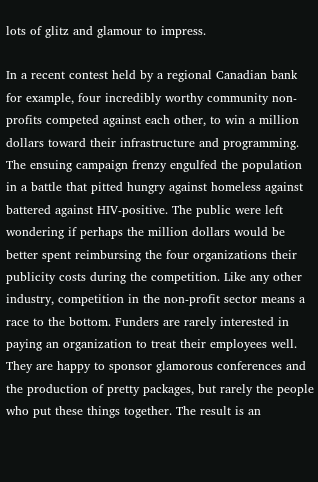lots of glitz and glamour to impress.

In a recent contest held by a regional Canadian bank for example, four incredibly worthy community non-profits competed against each other, to win a million dollars toward their infrastructure and programming. The ensuing campaign frenzy engulfed the population in a battle that pitted hungry against homeless against battered against HIV-positive. The public were left wondering if perhaps the million dollars would be better spent reimbursing the four organizations their publicity costs during the competition. Like any other industry, competition in the non-profit sector means a race to the bottom. Funders are rarely interested in paying an organization to treat their employees well. They are happy to sponsor glamorous conferences and the production of pretty packages, but rarely the people who put these things together. The result is an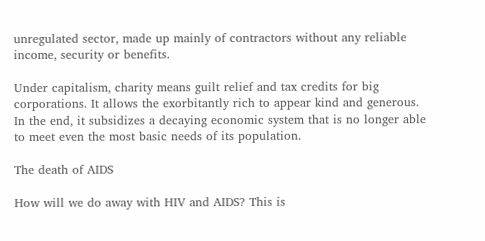unregulated sector, made up mainly of contractors without any reliable income, security or benefits.

Under capitalism, charity means guilt relief and tax credits for big corporations. It allows the exorbitantly rich to appear kind and generous. In the end, it subsidizes a decaying economic system that is no longer able to meet even the most basic needs of its population.

The death of AIDS

How will we do away with HIV and AIDS? This is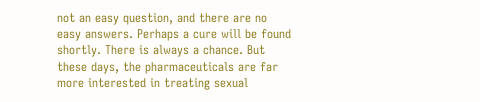not an easy question, and there are no easy answers. Perhaps a cure will be found shortly. There is always a chance. But these days, the pharmaceuticals are far more interested in treating sexual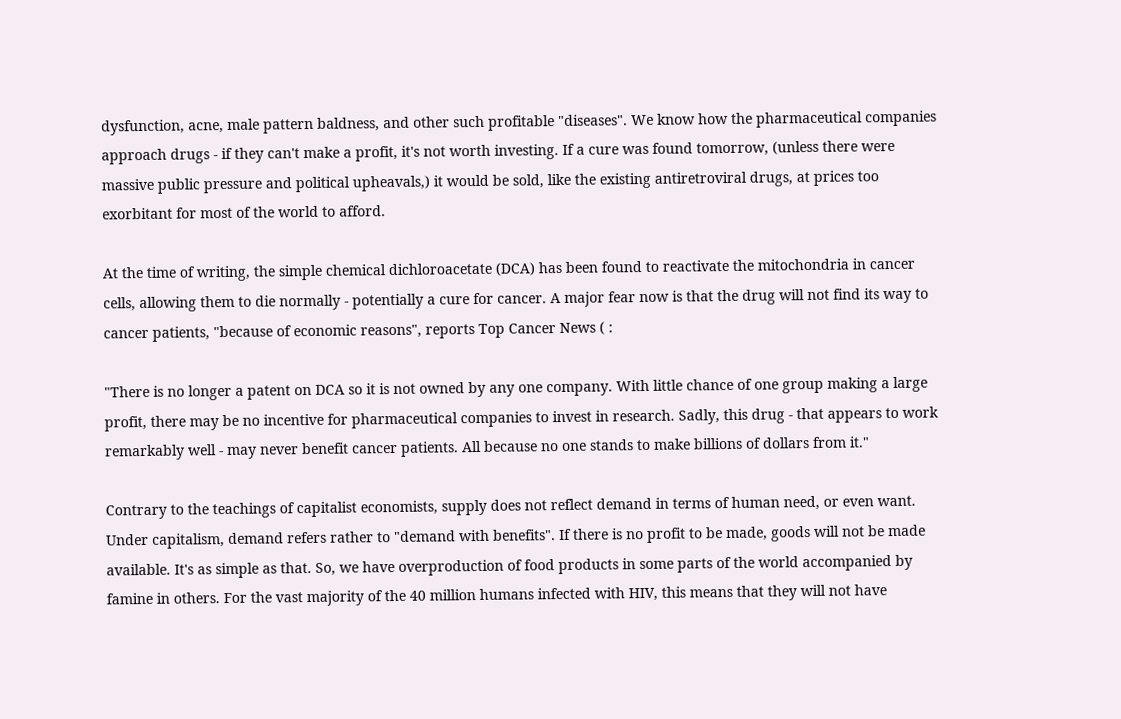dysfunction, acne, male pattern baldness, and other such profitable "diseases". We know how the pharmaceutical companies approach drugs - if they can't make a profit, it's not worth investing. If a cure was found tomorrow, (unless there were massive public pressure and political upheavals,) it would be sold, like the existing antiretroviral drugs, at prices too exorbitant for most of the world to afford.

At the time of writing, the simple chemical dichloroacetate (DCA) has been found to reactivate the mitochondria in cancer cells, allowing them to die normally - potentially a cure for cancer. A major fear now is that the drug will not find its way to cancer patients, "because of economic reasons", reports Top Cancer News ( :

"There is no longer a patent on DCA so it is not owned by any one company. With little chance of one group making a large profit, there may be no incentive for pharmaceutical companies to invest in research. Sadly, this drug - that appears to work remarkably well - may never benefit cancer patients. All because no one stands to make billions of dollars from it."

Contrary to the teachings of capitalist economists, supply does not reflect demand in terms of human need, or even want. Under capitalism, demand refers rather to "demand with benefits". If there is no profit to be made, goods will not be made available. It's as simple as that. So, we have overproduction of food products in some parts of the world accompanied by famine in others. For the vast majority of the 40 million humans infected with HIV, this means that they will not have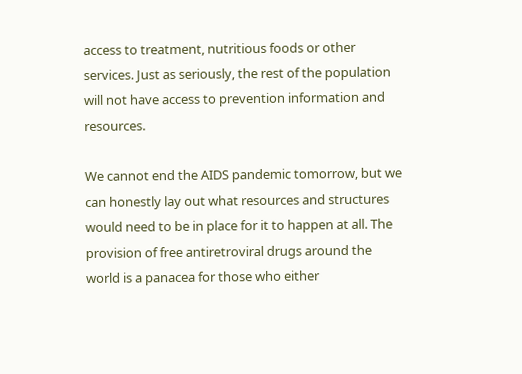access to treatment, nutritious foods or other services. Just as seriously, the rest of the population will not have access to prevention information and resources.

We cannot end the AIDS pandemic tomorrow, but we can honestly lay out what resources and structures would need to be in place for it to happen at all. The provision of free antiretroviral drugs around the world is a panacea for those who either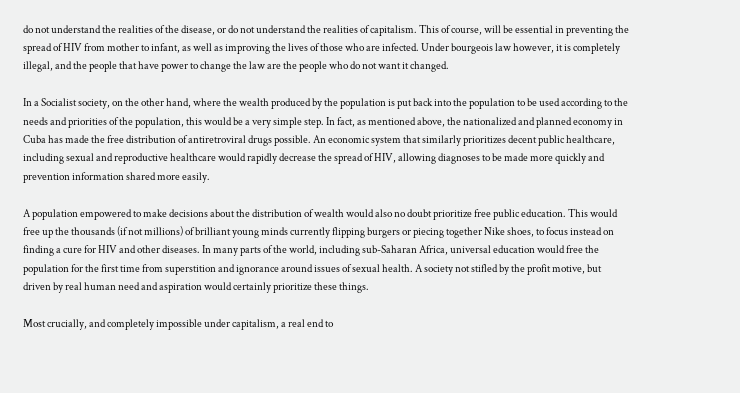do not understand the realities of the disease, or do not understand the realities of capitalism. This of course, will be essential in preventing the spread of HIV from mother to infant, as well as improving the lives of those who are infected. Under bourgeois law however, it is completely illegal, and the people that have power to change the law are the people who do not want it changed.

In a Socialist society, on the other hand, where the wealth produced by the population is put back into the population to be used according to the needs and priorities of the population, this would be a very simple step. In fact, as mentioned above, the nationalized and planned economy in Cuba has made the free distribution of antiretroviral drugs possible. An economic system that similarly prioritizes decent public healthcare, including sexual and reproductive healthcare would rapidly decrease the spread of HIV, allowing diagnoses to be made more quickly and prevention information shared more easily.

A population empowered to make decisions about the distribution of wealth would also no doubt prioritize free public education. This would free up the thousands (if not millions) of brilliant young minds currently flipping burgers or piecing together Nike shoes, to focus instead on finding a cure for HIV and other diseases. In many parts of the world, including sub-Saharan Africa, universal education would free the population for the first time from superstition and ignorance around issues of sexual health. A society not stifled by the profit motive, but driven by real human need and aspiration would certainly prioritize these things.

Most crucially, and completely impossible under capitalism, a real end to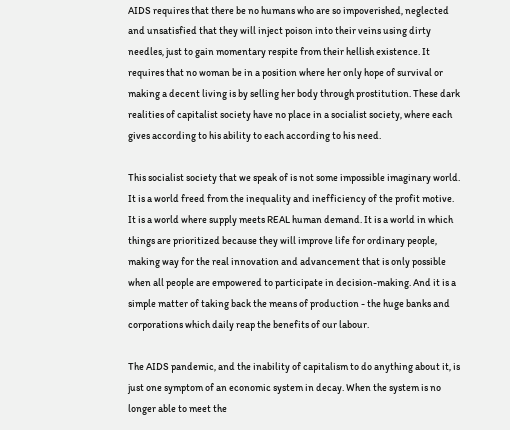AIDS requires that there be no humans who are so impoverished, neglected and unsatisfied that they will inject poison into their veins using dirty needles, just to gain momentary respite from their hellish existence. It requires that no woman be in a position where her only hope of survival or making a decent living is by selling her body through prostitution. These dark realities of capitalist society have no place in a socialist society, where each gives according to his ability to each according to his need.

This socialist society that we speak of is not some impossible imaginary world. It is a world freed from the inequality and inefficiency of the profit motive. It is a world where supply meets REAL human demand. It is a world in which things are prioritized because they will improve life for ordinary people, making way for the real innovation and advancement that is only possible when all people are empowered to participate in decision-making. And it is a simple matter of taking back the means of production - the huge banks and corporations which daily reap the benefits of our labour.

The AIDS pandemic, and the inability of capitalism to do anything about it, is just one symptom of an economic system in decay. When the system is no longer able to meet the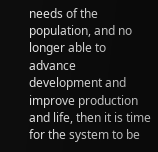needs of the population, and no longer able to advance development and improve production and life, then it is time for the system to be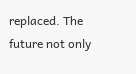replaced. The future not only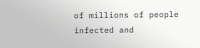of millions of people infected and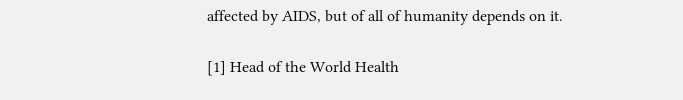affected by AIDS, but of all of humanity depends on it.

[1] Head of the World Health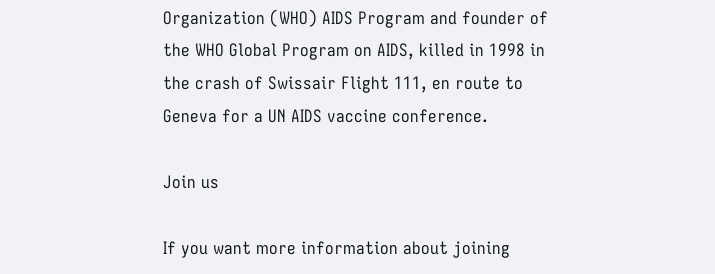Organization (WHO) AIDS Program and founder of the WHO Global Program on AIDS, killed in 1998 in the crash of Swissair Flight 111, en route to Geneva for a UN AIDS vaccine conference.

Join us

If you want more information about joining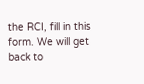the RCI, fill in this form. We will get back to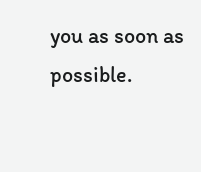you as soon as possible.